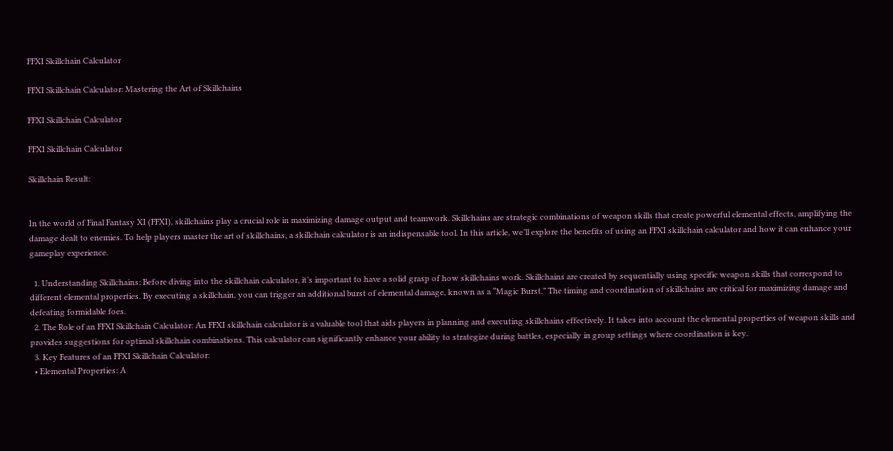FFXI Skillchain Calculator

FFXI Skillchain Calculator: Mastering the Art of Skillchains

FFXI Skillchain Calculator

FFXI Skillchain Calculator

Skillchain Result:


In the world of Final Fantasy XI (FFXI), skillchains play a crucial role in maximizing damage output and teamwork. Skillchains are strategic combinations of weapon skills that create powerful elemental effects, amplifying the damage dealt to enemies. To help players master the art of skillchains, a skillchain calculator is an indispensable tool. In this article, we’ll explore the benefits of using an FFXI skillchain calculator and how it can enhance your gameplay experience.

  1. Understanding Skillchains: Before diving into the skillchain calculator, it’s important to have a solid grasp of how skillchains work. Skillchains are created by sequentially using specific weapon skills that correspond to different elemental properties. By executing a skillchain, you can trigger an additional burst of elemental damage, known as a “Magic Burst.” The timing and coordination of skillchains are critical for maximizing damage and defeating formidable foes.
  2. The Role of an FFXI Skillchain Calculator: An FFXI skillchain calculator is a valuable tool that aids players in planning and executing skillchains effectively. It takes into account the elemental properties of weapon skills and provides suggestions for optimal skillchain combinations. This calculator can significantly enhance your ability to strategize during battles, especially in group settings where coordination is key.
  3. Key Features of an FFXI Skillchain Calculator:
  • Elemental Properties: A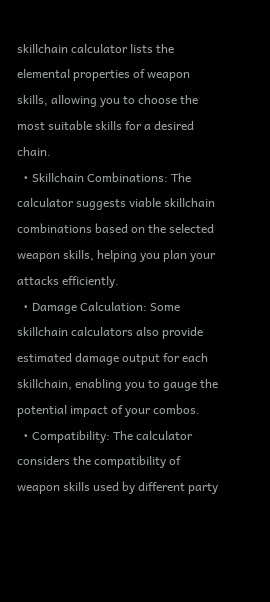skillchain calculator lists the elemental properties of weapon skills, allowing you to choose the most suitable skills for a desired chain.
  • Skillchain Combinations: The calculator suggests viable skillchain combinations based on the selected weapon skills, helping you plan your attacks efficiently.
  • Damage Calculation: Some skillchain calculators also provide estimated damage output for each skillchain, enabling you to gauge the potential impact of your combos.
  • Compatibility: The calculator considers the compatibility of weapon skills used by different party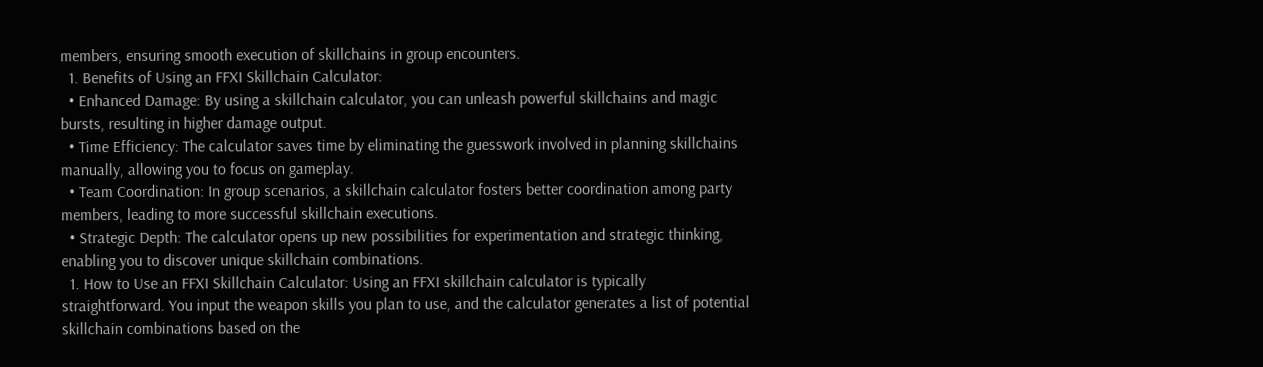members, ensuring smooth execution of skillchains in group encounters.
  1. Benefits of Using an FFXI Skillchain Calculator:
  • Enhanced Damage: By using a skillchain calculator, you can unleash powerful skillchains and magic bursts, resulting in higher damage output.
  • Time Efficiency: The calculator saves time by eliminating the guesswork involved in planning skillchains manually, allowing you to focus on gameplay.
  • Team Coordination: In group scenarios, a skillchain calculator fosters better coordination among party members, leading to more successful skillchain executions.
  • Strategic Depth: The calculator opens up new possibilities for experimentation and strategic thinking, enabling you to discover unique skillchain combinations.
  1. How to Use an FFXI Skillchain Calculator: Using an FFXI skillchain calculator is typically straightforward. You input the weapon skills you plan to use, and the calculator generates a list of potential skillchain combinations based on the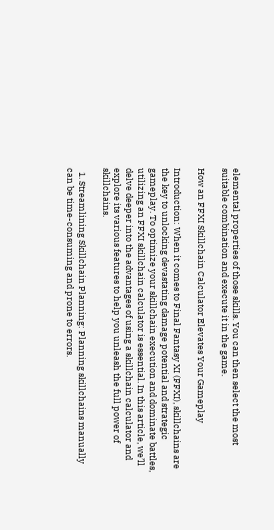elemental properties of those skills. You can then select the most suitable combination and execute it in the game.

How an FFXI Skillchain Calculator Elevates Your Gameplay

Introduction: When it comes to Final Fantasy XI (FFXI), skillchains are the key to unlocking devastating damage potential and strategic gameplay. To optimize your skillchain execution and dominate battles, utilizing an FFXI skillchain calculator is essential. In this article, we’ll delve deeper into the advantages of using a skillchain calculator and explore its various features to help you unleash the full power of skillchains.

  1. Streamlining Skillchain Planning: Planning skillchains manually can be time-consuming and prone to errors.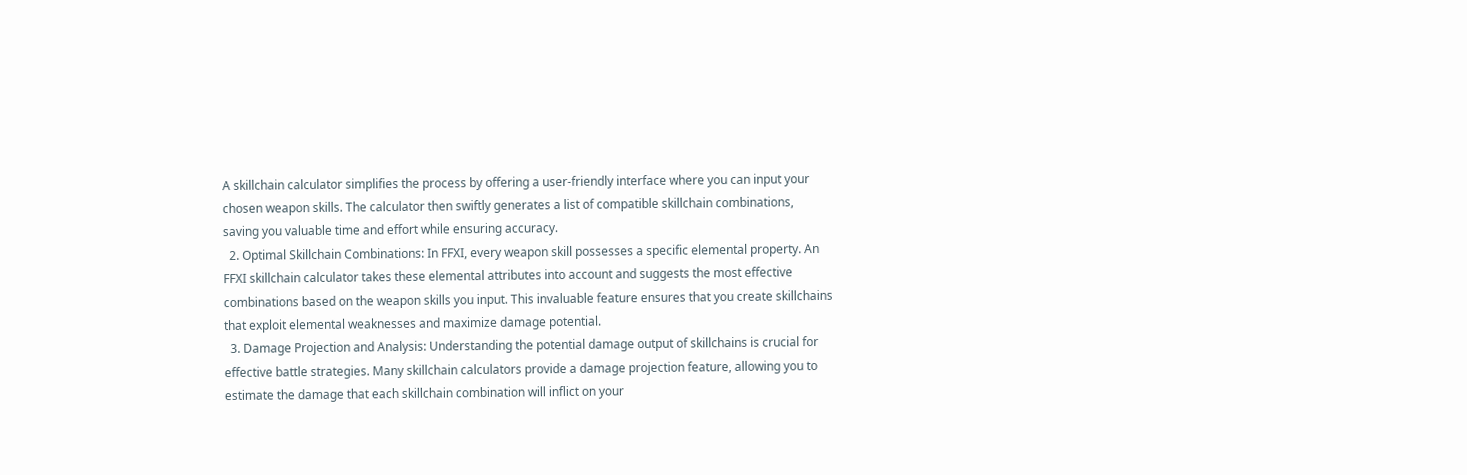A skillchain calculator simplifies the process by offering a user-friendly interface where you can input your chosen weapon skills. The calculator then swiftly generates a list of compatible skillchain combinations, saving you valuable time and effort while ensuring accuracy.
  2. Optimal Skillchain Combinations: In FFXI, every weapon skill possesses a specific elemental property. An FFXI skillchain calculator takes these elemental attributes into account and suggests the most effective combinations based on the weapon skills you input. This invaluable feature ensures that you create skillchains that exploit elemental weaknesses and maximize damage potential.
  3. Damage Projection and Analysis: Understanding the potential damage output of skillchains is crucial for effective battle strategies. Many skillchain calculators provide a damage projection feature, allowing you to estimate the damage that each skillchain combination will inflict on your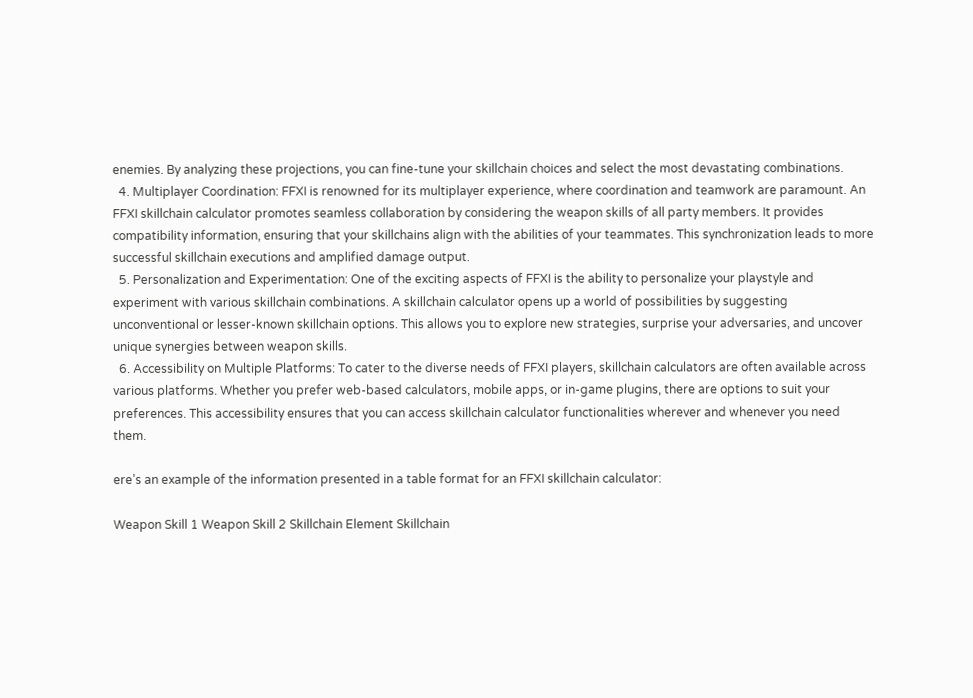enemies. By analyzing these projections, you can fine-tune your skillchain choices and select the most devastating combinations.
  4. Multiplayer Coordination: FFXI is renowned for its multiplayer experience, where coordination and teamwork are paramount. An FFXI skillchain calculator promotes seamless collaboration by considering the weapon skills of all party members. It provides compatibility information, ensuring that your skillchains align with the abilities of your teammates. This synchronization leads to more successful skillchain executions and amplified damage output.
  5. Personalization and Experimentation: One of the exciting aspects of FFXI is the ability to personalize your playstyle and experiment with various skillchain combinations. A skillchain calculator opens up a world of possibilities by suggesting unconventional or lesser-known skillchain options. This allows you to explore new strategies, surprise your adversaries, and uncover unique synergies between weapon skills.
  6. Accessibility on Multiple Platforms: To cater to the diverse needs of FFXI players, skillchain calculators are often available across various platforms. Whether you prefer web-based calculators, mobile apps, or in-game plugins, there are options to suit your preferences. This accessibility ensures that you can access skillchain calculator functionalities wherever and whenever you need them.

ere’s an example of the information presented in a table format for an FFXI skillchain calculator:

Weapon Skill 1 Weapon Skill 2 Skillchain Element Skillchain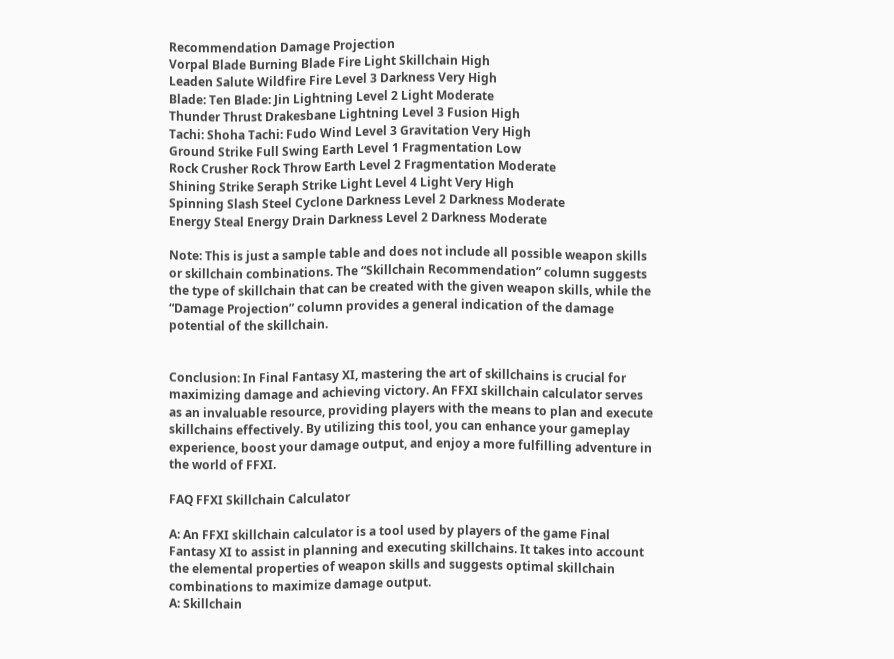Recommendation Damage Projection
Vorpal Blade Burning Blade Fire Light Skillchain High
Leaden Salute Wildfire Fire Level 3 Darkness Very High
Blade: Ten Blade: Jin Lightning Level 2 Light Moderate
Thunder Thrust Drakesbane Lightning Level 3 Fusion High
Tachi: Shoha Tachi: Fudo Wind Level 3 Gravitation Very High
Ground Strike Full Swing Earth Level 1 Fragmentation Low
Rock Crusher Rock Throw Earth Level 2 Fragmentation Moderate
Shining Strike Seraph Strike Light Level 4 Light Very High
Spinning Slash Steel Cyclone Darkness Level 2 Darkness Moderate
Energy Steal Energy Drain Darkness Level 2 Darkness Moderate

Note: This is just a sample table and does not include all possible weapon skills or skillchain combinations. The “Skillchain Recommendation” column suggests the type of skillchain that can be created with the given weapon skills, while the “Damage Projection” column provides a general indication of the damage potential of the skillchain.


Conclusion: In Final Fantasy XI, mastering the art of skillchains is crucial for maximizing damage and achieving victory. An FFXI skillchain calculator serves as an invaluable resource, providing players with the means to plan and execute skillchains effectively. By utilizing this tool, you can enhance your gameplay experience, boost your damage output, and enjoy a more fulfilling adventure in the world of FFXI.

FAQ FFXI Skillchain Calculator

A: An FFXI skillchain calculator is a tool used by players of the game Final Fantasy XI to assist in planning and executing skillchains. It takes into account the elemental properties of weapon skills and suggests optimal skillchain combinations to maximize damage output.
A: Skillchain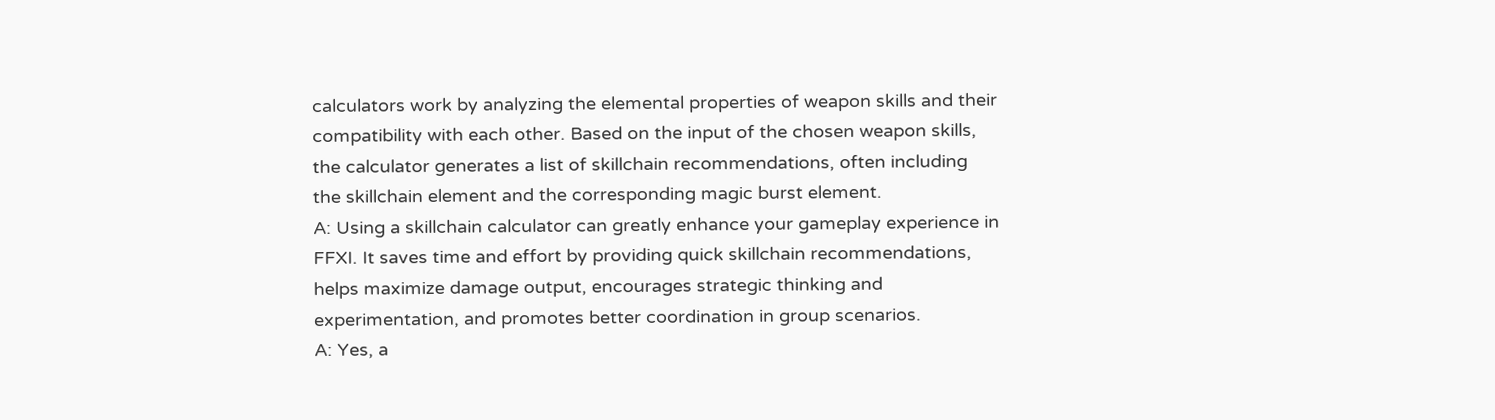calculators work by analyzing the elemental properties of weapon skills and their compatibility with each other. Based on the input of the chosen weapon skills, the calculator generates a list of skillchain recommendations, often including the skillchain element and the corresponding magic burst element.
A: Using a skillchain calculator can greatly enhance your gameplay experience in FFXI. It saves time and effort by providing quick skillchain recommendations, helps maximize damage output, encourages strategic thinking and experimentation, and promotes better coordination in group scenarios.
A: Yes, a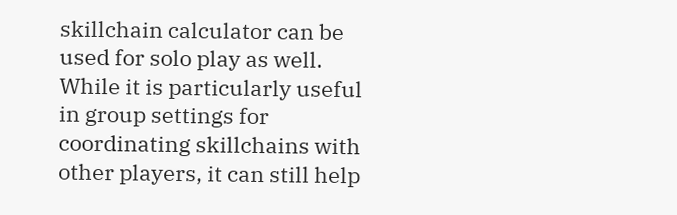skillchain calculator can be used for solo play as well. While it is particularly useful in group settings for coordinating skillchains with other players, it can still help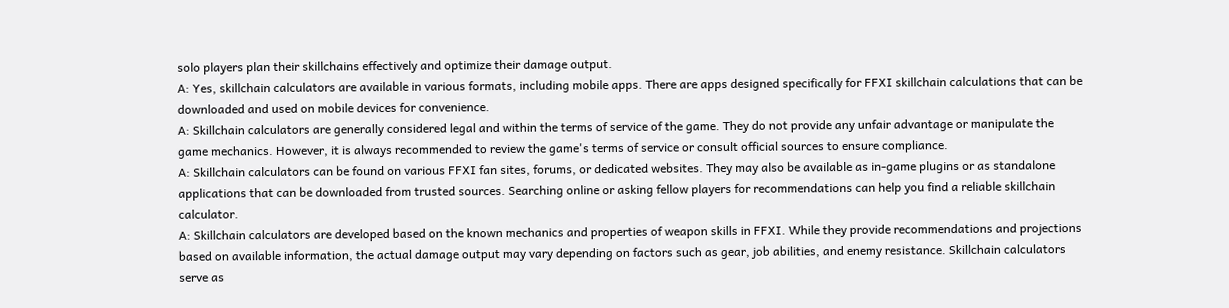solo players plan their skillchains effectively and optimize their damage output.
A: Yes, skillchain calculators are available in various formats, including mobile apps. There are apps designed specifically for FFXI skillchain calculations that can be downloaded and used on mobile devices for convenience.
A: Skillchain calculators are generally considered legal and within the terms of service of the game. They do not provide any unfair advantage or manipulate the game mechanics. However, it is always recommended to review the game's terms of service or consult official sources to ensure compliance.
A: Skillchain calculators can be found on various FFXI fan sites, forums, or dedicated websites. They may also be available as in-game plugins or as standalone applications that can be downloaded from trusted sources. Searching online or asking fellow players for recommendations can help you find a reliable skillchain calculator.
A: Skillchain calculators are developed based on the known mechanics and properties of weapon skills in FFXI. While they provide recommendations and projections based on available information, the actual damage output may vary depending on factors such as gear, job abilities, and enemy resistance. Skillchain calculators serve as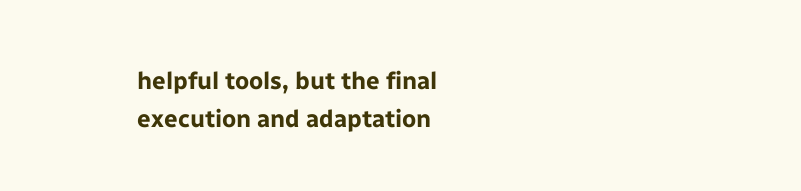helpful tools, but the final execution and adaptation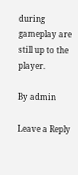during gameplay are still up to the player.

By admin

Leave a Reply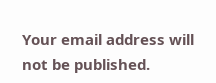Your email address will not be published.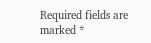Required fields are marked *